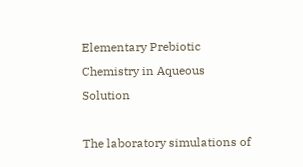Elementary Prebiotic Chemistry in Aqueous Solution

The laboratory simulations of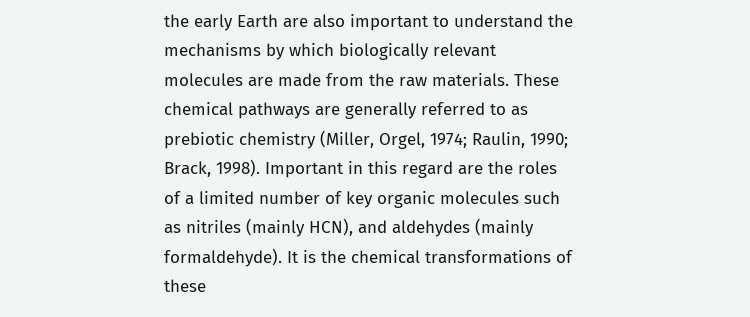the early Earth are also important to understand the mechanisms by which biologically relevant molecules are made from the raw materials. These chemical pathways are generally referred to as prebiotic chemistry (Miller, Orgel, 1974; Raulin, 1990; Brack, 1998). Important in this regard are the roles of a limited number of key organic molecules such as nitriles (mainly HCN), and aldehydes (mainly formaldehyde). It is the chemical transformations of these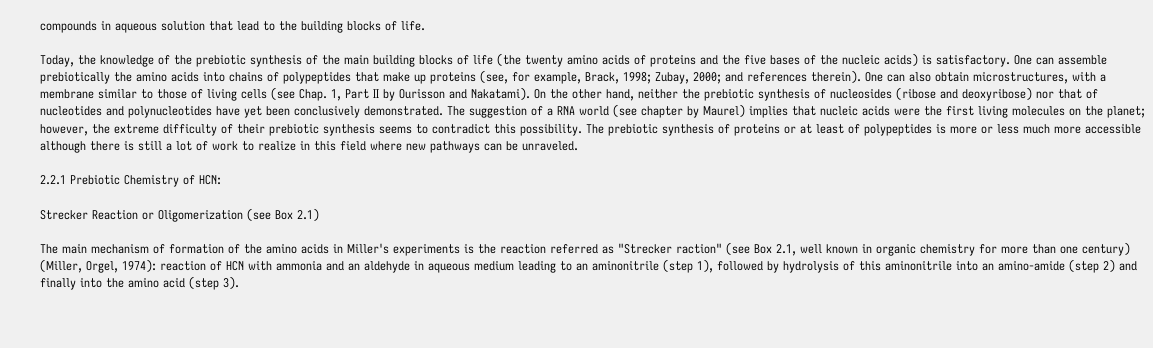compounds in aqueous solution that lead to the building blocks of life.

Today, the knowledge of the prebiotic synthesis of the main building blocks of life (the twenty amino acids of proteins and the five bases of the nucleic acids) is satisfactory. One can assemble prebiotically the amino acids into chains of polypeptides that make up proteins (see, for example, Brack, 1998; Zubay, 2000; and references therein). One can also obtain microstructures, with a membrane similar to those of living cells (see Chap. 1, Part II by Ourisson and Nakatami). On the other hand, neither the prebiotic synthesis of nucleosides (ribose and deoxyribose) nor that of nucleotides and polynucleotides have yet been conclusively demonstrated. The suggestion of a RNA world (see chapter by Maurel) implies that nucleic acids were the first living molecules on the planet; however, the extreme difficulty of their prebiotic synthesis seems to contradict this possibility. The prebiotic synthesis of proteins or at least of polypeptides is more or less much more accessible although there is still a lot of work to realize in this field where new pathways can be unraveled.

2.2.1 Prebiotic Chemistry of HCN:

Strecker Reaction or Oligomerization (see Box 2.1)

The main mechanism of formation of the amino acids in Miller's experiments is the reaction referred as "Strecker raction" (see Box 2.1, well known in organic chemistry for more than one century) (Miller, Orgel, 1974): reaction of HCN with ammonia and an aldehyde in aqueous medium leading to an aminonitrile (step 1), followed by hydrolysis of this aminonitrile into an amino-amide (step 2) and finally into the amino acid (step 3).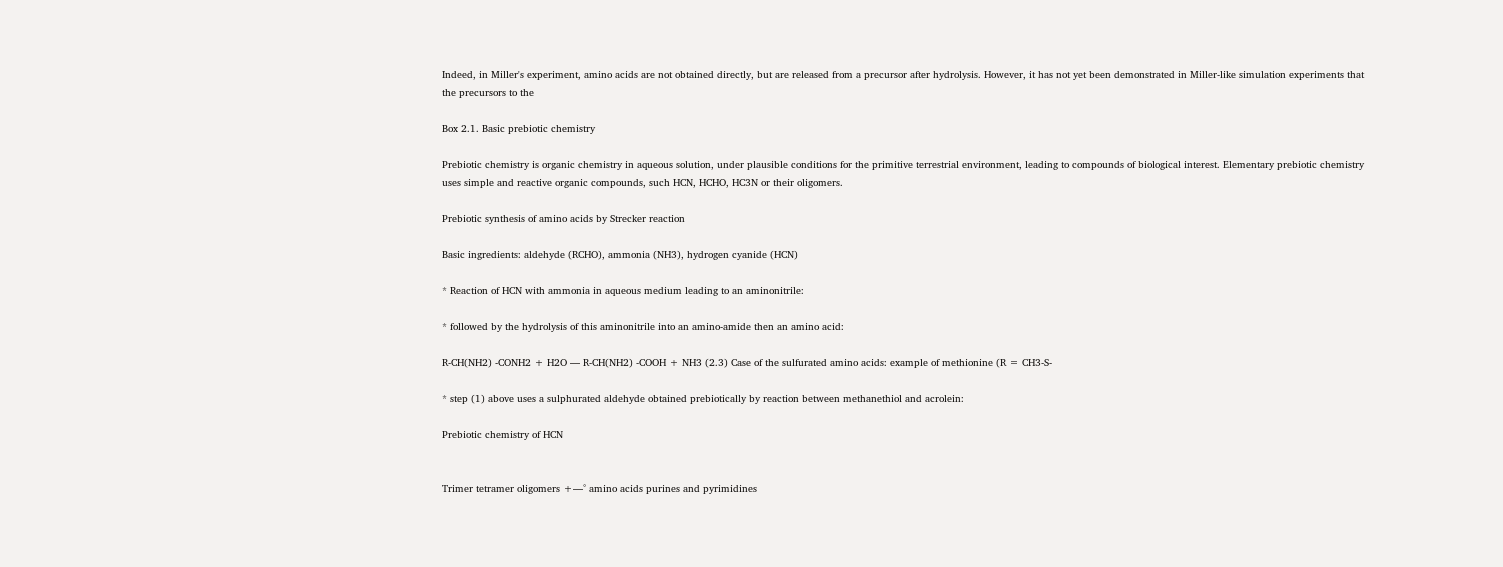Indeed, in Miller's experiment, amino acids are not obtained directly, but are released from a precursor after hydrolysis. However, it has not yet been demonstrated in Miller-like simulation experiments that the precursors to the

Box 2.1. Basic prebiotic chemistry

Prebiotic chemistry is organic chemistry in aqueous solution, under plausible conditions for the primitive terrestrial environment, leading to compounds of biological interest. Elementary prebiotic chemistry uses simple and reactive organic compounds, such HCN, HCHO, HC3N or their oligomers.

Prebiotic synthesis of amino acids by Strecker reaction

Basic ingredients: aldehyde (RCHO), ammonia (NH3), hydrogen cyanide (HCN)

* Reaction of HCN with ammonia in aqueous medium leading to an aminonitrile:

* followed by the hydrolysis of this aminonitrile into an amino-amide then an amino acid:

R-CH(NH2) -CONH2 + H2O — R-CH(NH2) -COOH + NH3 (2.3) Case of the sulfurated amino acids: example of methionine (R = CH3-S-

* step (1) above uses a sulphurated aldehyde obtained prebiotically by reaction between methanethiol and acrolein:

Prebiotic chemistry of HCN


Trimer tetramer oligomers +—° amino acids purines and pyrimidines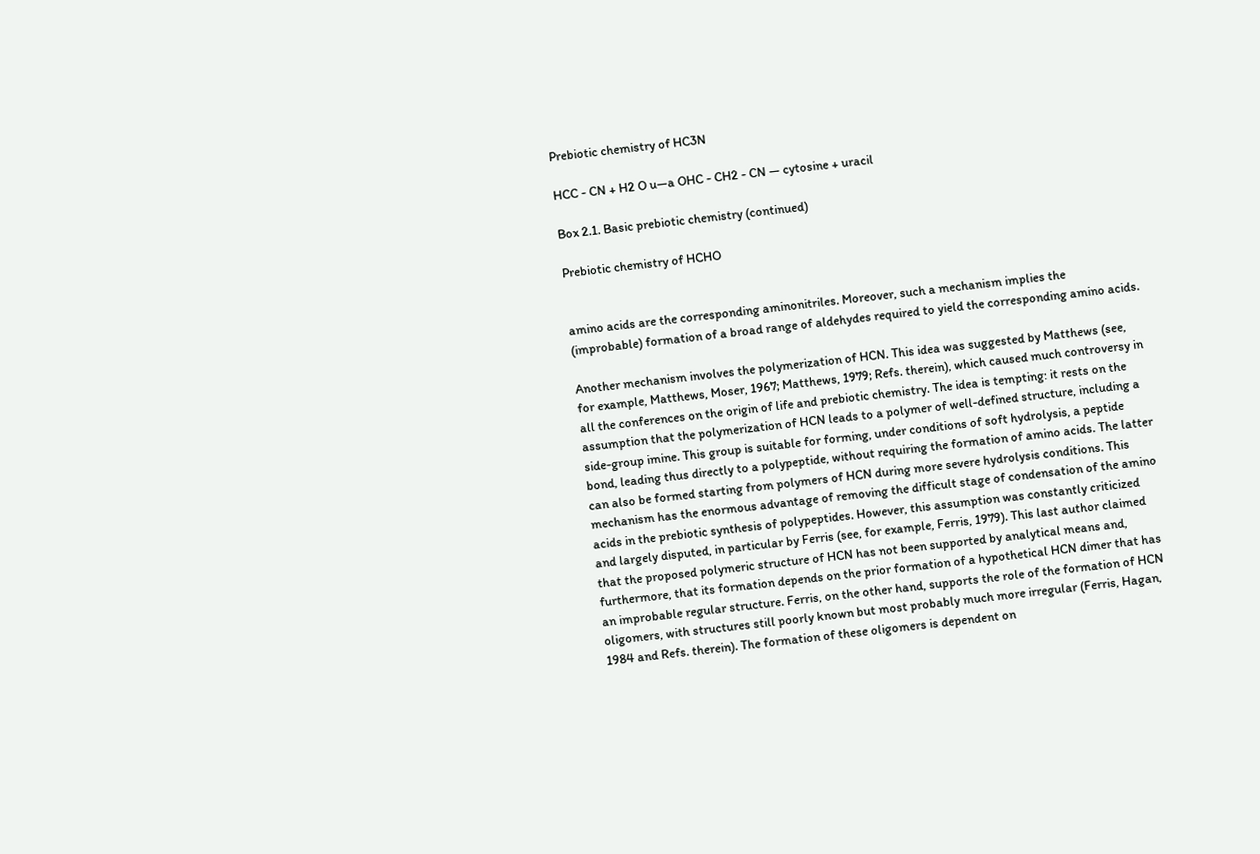Prebiotic chemistry of HC3N

HCC - CN + H2 O u—a OHC - CH2 - CN — cytosine + uracil

Box 2.1. Basic prebiotic chemistry (continued)

Prebiotic chemistry of HCHO


amino acids are the corresponding aminonitriles. Moreover, such a mechanism implies the (improbable) formation of a broad range of aldehydes required to yield the corresponding amino acids.

Another mechanism involves the polymerization of HCN. This idea was suggested by Matthews (see, for example, Matthews, Moser, 1967; Matthews, 1979; Refs. therein), which caused much controversy in all the conferences on the origin of life and prebiotic chemistry. The idea is tempting: it rests on the assumption that the polymerization of HCN leads to a polymer of well-defined structure, including a side-group imine. This group is suitable for forming, under conditions of soft hydrolysis, a peptide bond, leading thus directly to a polypeptide, without requiring the formation of amino acids. The latter can also be formed starting from polymers of HCN during more severe hydrolysis conditions. This mechanism has the enormous advantage of removing the difficult stage of condensation of the amino acids in the prebiotic synthesis of polypeptides. However, this assumption was constantly criticized and largely disputed, in particular by Ferris (see, for example, Ferris, 1979). This last author claimed that the proposed polymeric structure of HCN has not been supported by analytical means and, furthermore, that its formation depends on the prior formation of a hypothetical HCN dimer that has an improbable regular structure. Ferris, on the other hand, supports the role of the formation of HCN oligomers, with structures still poorly known but most probably much more irregular (Ferris, Hagan, 1984 and Refs. therein). The formation of these oligomers is dependent on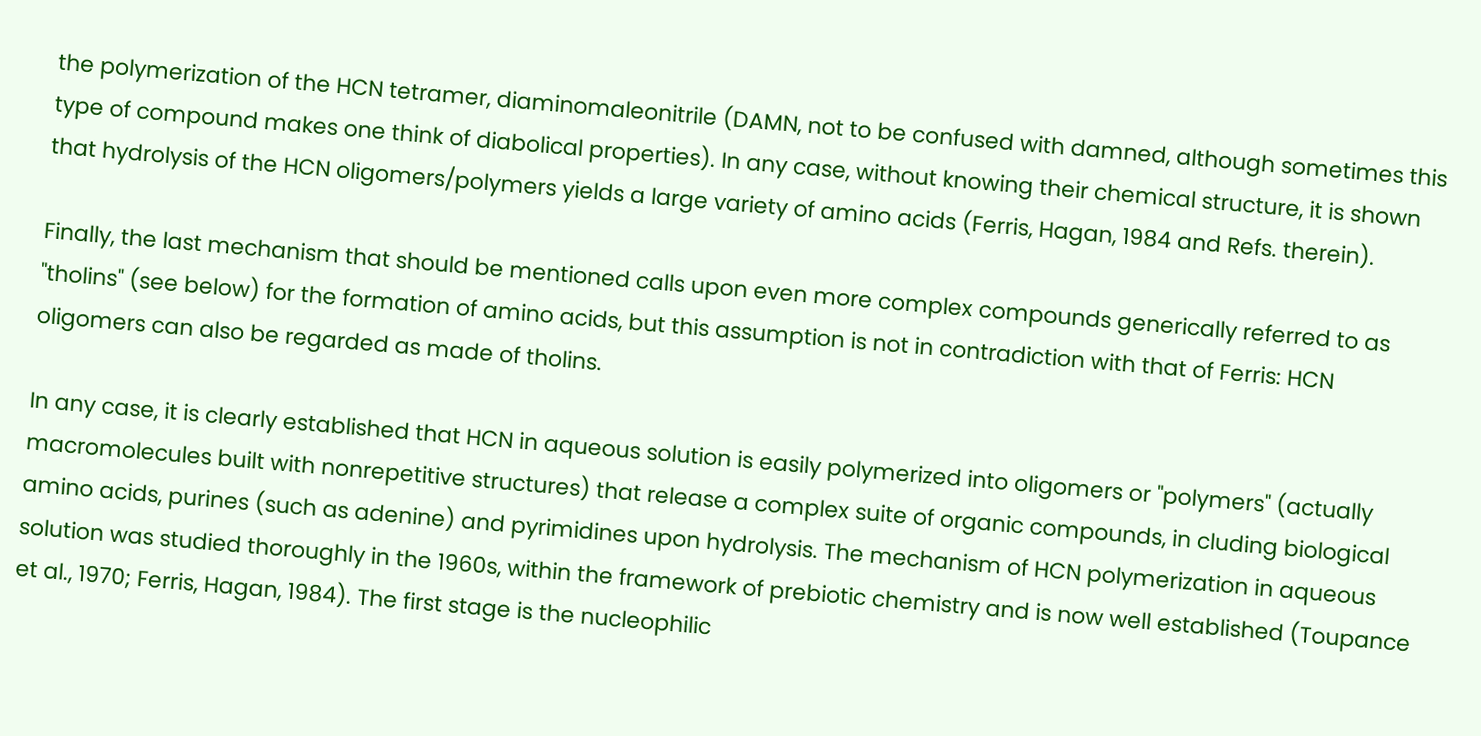the polymerization of the HCN tetramer, diaminomaleonitrile (DAMN, not to be confused with damned, although sometimes this type of compound makes one think of diabolical properties). In any case, without knowing their chemical structure, it is shown that hydrolysis of the HCN oligomers/polymers yields a large variety of amino acids (Ferris, Hagan, 1984 and Refs. therein).

Finally, the last mechanism that should be mentioned calls upon even more complex compounds generically referred to as "tholins" (see below) for the formation of amino acids, but this assumption is not in contradiction with that of Ferris: HCN oligomers can also be regarded as made of tholins.

In any case, it is clearly established that HCN in aqueous solution is easily polymerized into oligomers or "polymers" (actually macromolecules built with nonrepetitive structures) that release a complex suite of organic compounds, in cluding biological amino acids, purines (such as adenine) and pyrimidines upon hydrolysis. The mechanism of HCN polymerization in aqueous solution was studied thoroughly in the 1960s, within the framework of prebiotic chemistry and is now well established (Toupance et al., 1970; Ferris, Hagan, 1984). The first stage is the nucleophilic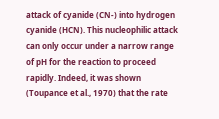attack of cyanide (CN-) into hydrogen cyanide (HCN). This nucleophilic attack can only occur under a narrow range of pH for the reaction to proceed rapidly. Indeed, it was shown (Toupance et al., 1970) that the rate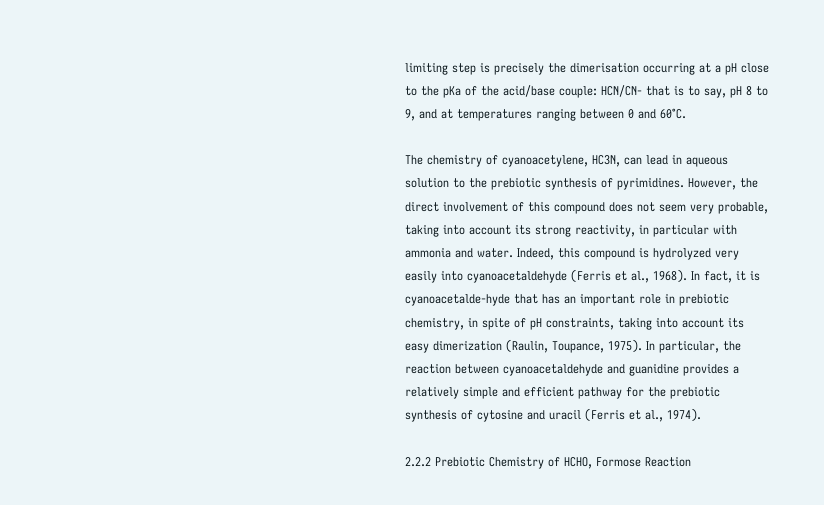limiting step is precisely the dimerisation occurring at a pH close to the pKa of the acid/base couple: HCN/CN- that is to say, pH 8 to 9, and at temperatures ranging between 0 and 60°C.

The chemistry of cyanoacetylene, HC3N, can lead in aqueous solution to the prebiotic synthesis of pyrimidines. However, the direct involvement of this compound does not seem very probable, taking into account its strong reactivity, in particular with ammonia and water. Indeed, this compound is hydrolyzed very easily into cyanoacetaldehyde (Ferris et al., 1968). In fact, it is cyanoacetalde-hyde that has an important role in prebiotic chemistry, in spite of pH constraints, taking into account its easy dimerization (Raulin, Toupance, 1975). In particular, the reaction between cyanoacetaldehyde and guanidine provides a relatively simple and efficient pathway for the prebiotic synthesis of cytosine and uracil (Ferris et al., 1974).

2.2.2 Prebiotic Chemistry of HCHO, Formose Reaction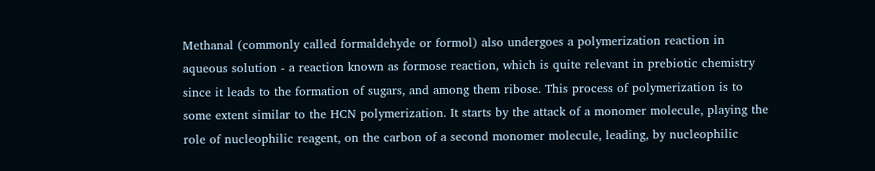Methanal (commonly called formaldehyde or formol) also undergoes a polymerization reaction in aqueous solution - a reaction known as formose reaction, which is quite relevant in prebiotic chemistry since it leads to the formation of sugars, and among them ribose. This process of polymerization is to some extent similar to the HCN polymerization. It starts by the attack of a monomer molecule, playing the role of nucleophilic reagent, on the carbon of a second monomer molecule, leading, by nucleophilic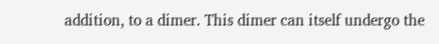addition, to a dimer. This dimer can itself undergo the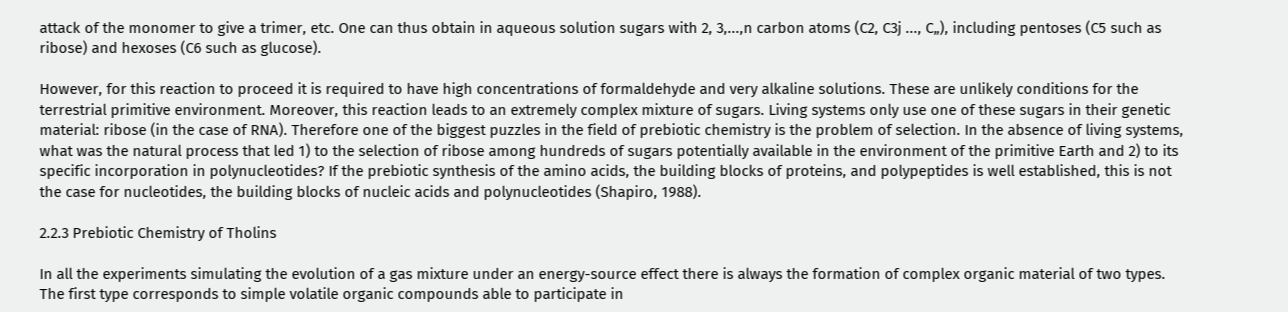attack of the monomer to give a trimer, etc. One can thus obtain in aqueous solution sugars with 2, 3,...,n carbon atoms (C2, C3j ..., C„), including pentoses (C5 such as ribose) and hexoses (C6 such as glucose).

However, for this reaction to proceed it is required to have high concentrations of formaldehyde and very alkaline solutions. These are unlikely conditions for the terrestrial primitive environment. Moreover, this reaction leads to an extremely complex mixture of sugars. Living systems only use one of these sugars in their genetic material: ribose (in the case of RNA). Therefore one of the biggest puzzles in the field of prebiotic chemistry is the problem of selection. In the absence of living systems, what was the natural process that led 1) to the selection of ribose among hundreds of sugars potentially available in the environment of the primitive Earth and 2) to its specific incorporation in polynucleotides? If the prebiotic synthesis of the amino acids, the building blocks of proteins, and polypeptides is well established, this is not the case for nucleotides, the building blocks of nucleic acids and polynucleotides (Shapiro, 1988).

2.2.3 Prebiotic Chemistry of Tholins

In all the experiments simulating the evolution of a gas mixture under an energy-source effect there is always the formation of complex organic material of two types. The first type corresponds to simple volatile organic compounds able to participate in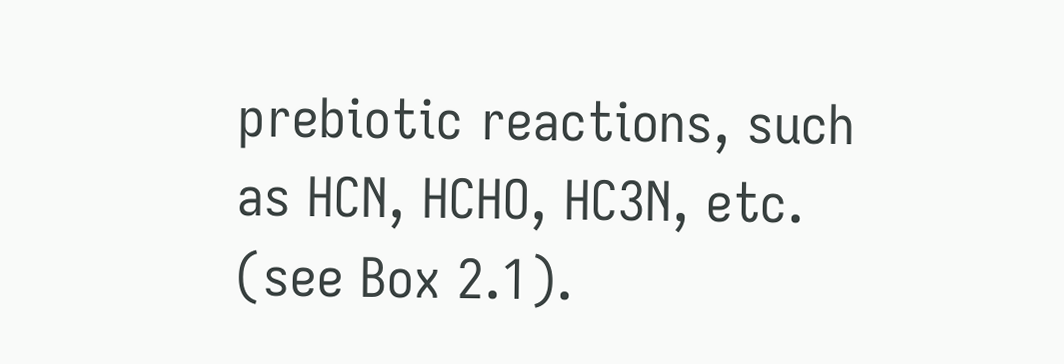prebiotic reactions, such as HCN, HCHO, HC3N, etc. (see Box 2.1).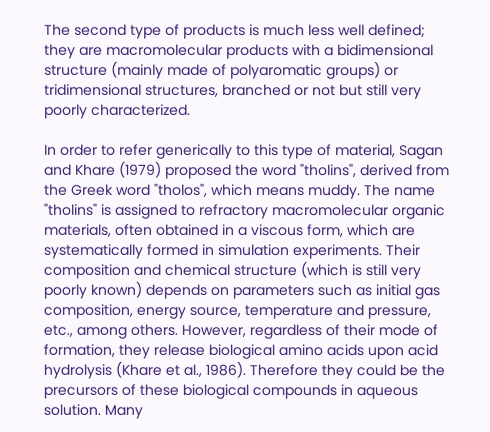The second type of products is much less well defined; they are macromolecular products with a bidimensional structure (mainly made of polyaromatic groups) or tridimensional structures, branched or not but still very poorly characterized.

In order to refer generically to this type of material, Sagan and Khare (1979) proposed the word "tholins", derived from the Greek word "tholos", which means muddy. The name "tholins" is assigned to refractory macromolecular organic materials, often obtained in a viscous form, which are systematically formed in simulation experiments. Their composition and chemical structure (which is still very poorly known) depends on parameters such as initial gas composition, energy source, temperature and pressure, etc., among others. However, regardless of their mode of formation, they release biological amino acids upon acid hydrolysis (Khare et al., 1986). Therefore they could be the precursors of these biological compounds in aqueous solution. Many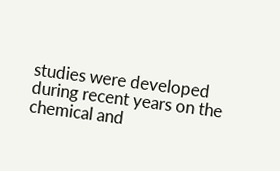studies were developed during recent years on the chemical and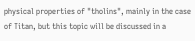physical properties of "tholins", mainly in the case of Titan, but this topic will be discussed in a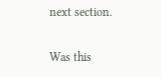next section.

Was this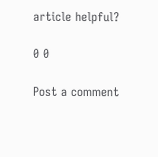article helpful?

0 0

Post a comment